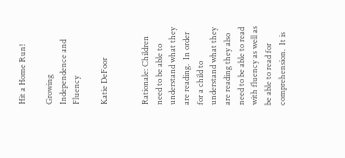Hit a Home Run!

Growing Independence and Fluency

Katie DeFoor


Rationale: Children need to be able to understand what they are reading.  In order for a child to understand what they are reading they also need to be able to read with fluency as well as be able to read for comprehension.  It is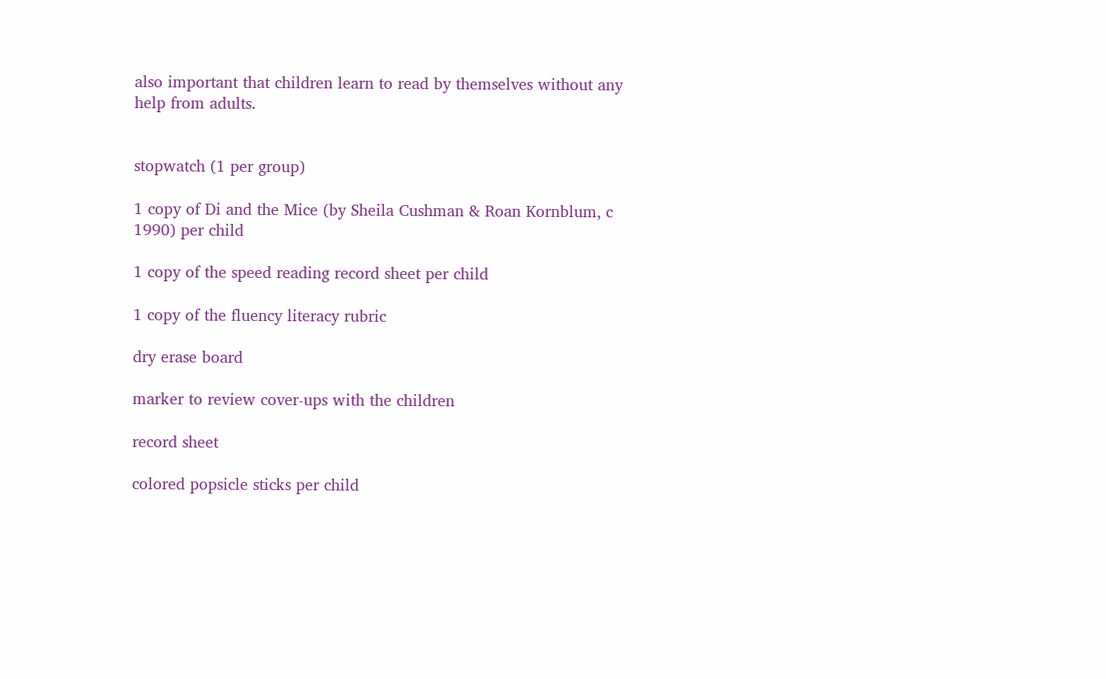also important that children learn to read by themselves without any help from adults.


stopwatch (1 per group)

1 copy of Di and the Mice (by Sheila Cushman & Roan Kornblum, c 1990) per child

1 copy of the speed reading record sheet per child

1 copy of the fluency literacy rubric

dry erase board

marker to review cover-ups with the children

record sheet

colored popsicle sticks per child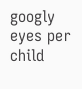googly eyes per child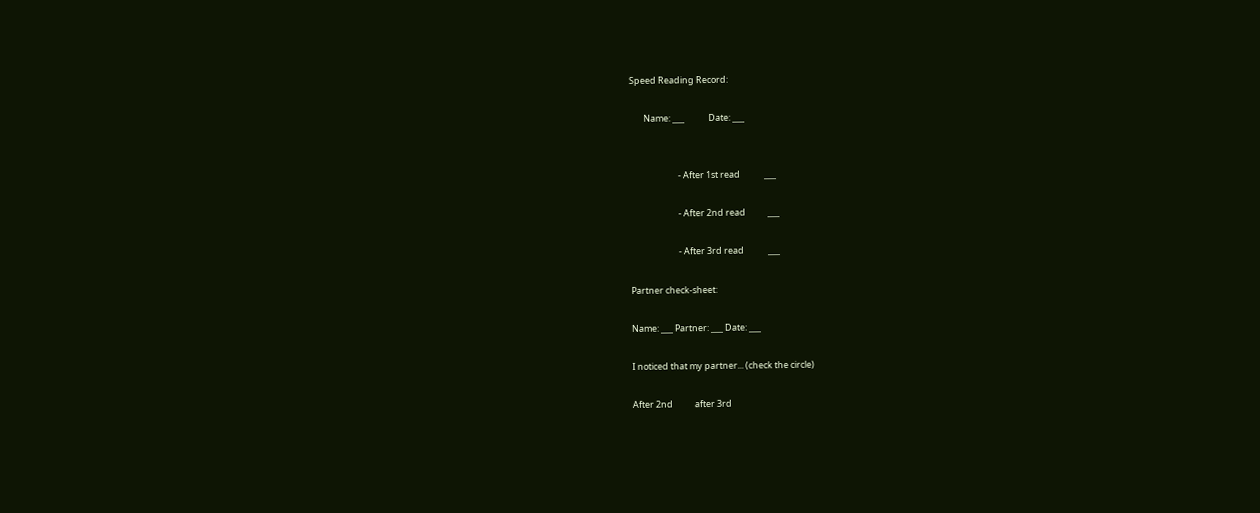Speed Reading Record:

       Name: ___            Date: ___


                        - After 1st read            ___

                        - After 2nd read           ___

                        - After 3rd read            ___

Partner check-sheet:

Name: ___ Partner: ___ Date: ___

I noticed that my partner... (check the circle)

After 2nd           after 3rd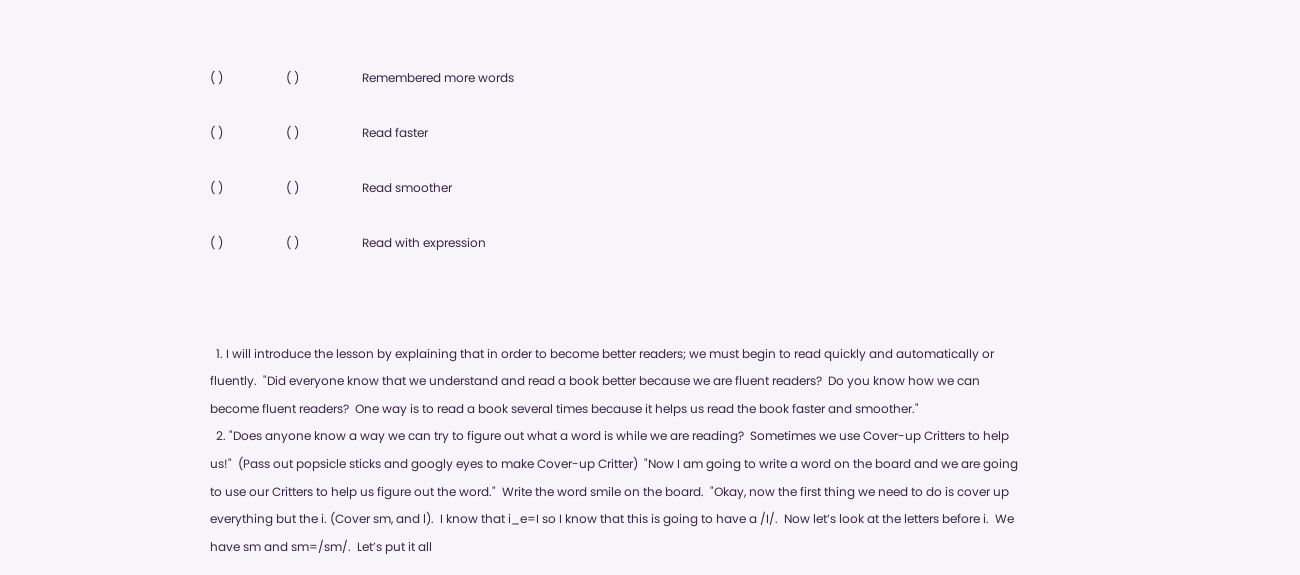( )                     ( )                     Remembered more words

( )                     ( )                     Read faster

( )                     ( )                     Read smoother

( )                     ( )                     Read with expression



  1. I will introduce the lesson by explaining that in order to become better readers; we must begin to read quickly and automatically or fluently.  "Did everyone know that we understand and read a book better because we are fluent readers?  Do you know how we can become fluent readers?  One way is to read a book several times because it helps us read the book faster and smoother."
  2. "Does anyone know a way we can try to figure out what a word is while we are reading?  Sometimes we use Cover-up Critters to help us!"  (Pass out popsicle sticks and googly eyes to make Cover-up Critter)  "Now I am going to write a word on the board and we are going to use our Critters to help us figure out the word."  Write the word smile on the board.  "Okay, now the first thing we need to do is cover up everything but the i. (Cover sm, and l).  I know that i_e=I so I know that this is going to have a /I/.  Now let’s look at the letters before i.  We have sm and sm=/sm/.  Let’s put it all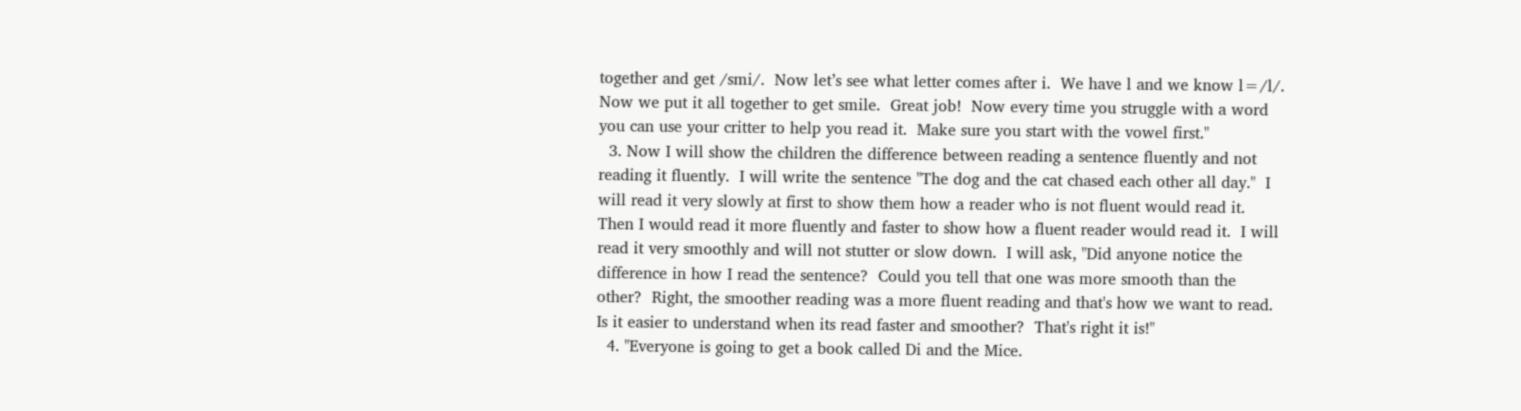together and get /smi/.  Now let’s see what letter comes after i.  We have l and we know l=/l/.  Now we put it all together to get smile.  Great job!  Now every time you struggle with a word you can use your critter to help you read it.  Make sure you start with the vowel first."
  3. Now I will show the children the difference between reading a sentence fluently and not reading it fluently.  I will write the sentence "The dog and the cat chased each other all day."  I will read it very slowly at first to show them how a reader who is not fluent would read it.  Then I would read it more fluently and faster to show how a fluent reader would read it.  I will read it very smoothly and will not stutter or slow down.  I will ask, "Did anyone notice the difference in how I read the sentence?  Could you tell that one was more smooth than the other?  Right, the smoother reading was a more fluent reading and that's how we want to read.  Is it easier to understand when its read faster and smoother?  That's right it is!"
  4. "Everyone is going to get a book called Di and the Mice.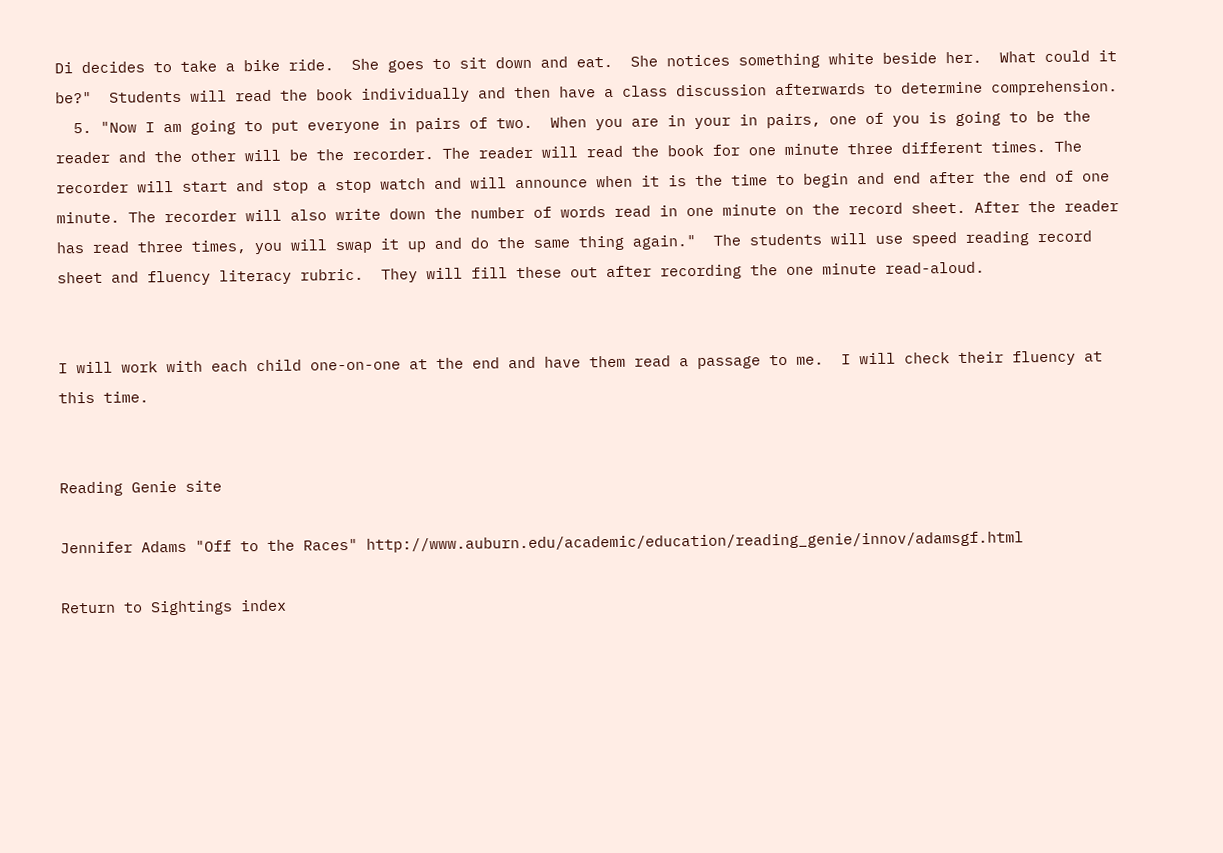Di decides to take a bike ride.  She goes to sit down and eat.  She notices something white beside her.  What could it be?"  Students will read the book individually and then have a class discussion afterwards to determine comprehension.
  5. "Now I am going to put everyone in pairs of two.  When you are in your in pairs, one of you is going to be the reader and the other will be the recorder. The reader will read the book for one minute three different times. The recorder will start and stop a stop watch and will announce when it is the time to begin and end after the end of one minute. The recorder will also write down the number of words read in one minute on the record sheet. After the reader has read three times, you will swap it up and do the same thing again."  The students will use speed reading record sheet and fluency literacy rubric.  They will fill these out after recording the one minute read-aloud.


I will work with each child one-on-one at the end and have them read a passage to me.  I will check their fluency at this time.


Reading Genie site

Jennifer Adams "Off to the Races" http://www.auburn.edu/academic/education/reading_genie/innov/adamsgf.html

Return to Sightings index